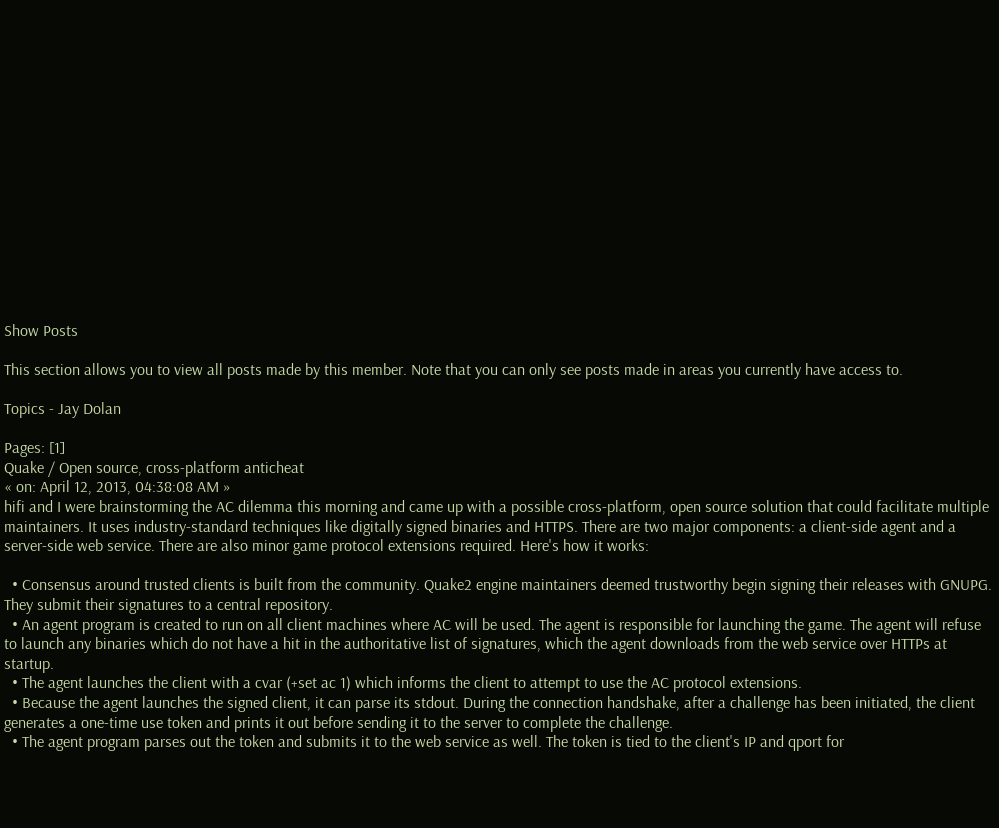Show Posts

This section allows you to view all posts made by this member. Note that you can only see posts made in areas you currently have access to.

Topics - Jay Dolan

Pages: [1]
Quake / Open source, cross-platform anticheat
« on: April 12, 2013, 04:38:08 AM »
hifi and I were brainstorming the AC dilemma this morning and came up with a possible cross-platform, open source solution that could facilitate multiple maintainers. It uses industry-standard techniques like digitally signed binaries and HTTPS. There are two major components: a client-side agent and a server-side web service. There are also minor game protocol extensions required. Here's how it works:

  • Consensus around trusted clients is built from the community. Quake2 engine maintainers deemed trustworthy begin signing their releases with GNUPG. They submit their signatures to a central repository.
  • An agent program is created to run on all client machines where AC will be used. The agent is responsible for launching the game. The agent will refuse to launch any binaries which do not have a hit in the authoritative list of signatures, which the agent downloads from the web service over HTTPs at startup.
  • The agent launches the client with a cvar (+set ac 1) which informs the client to attempt to use the AC protocol extensions.
  • Because the agent launches the signed client, it can parse its stdout. During the connection handshake, after a challenge has been initiated, the client generates a one-time use token and prints it out before sending it to the server to complete the challenge.
  • The agent program parses out the token and submits it to the web service as well. The token is tied to the client's IP and qport for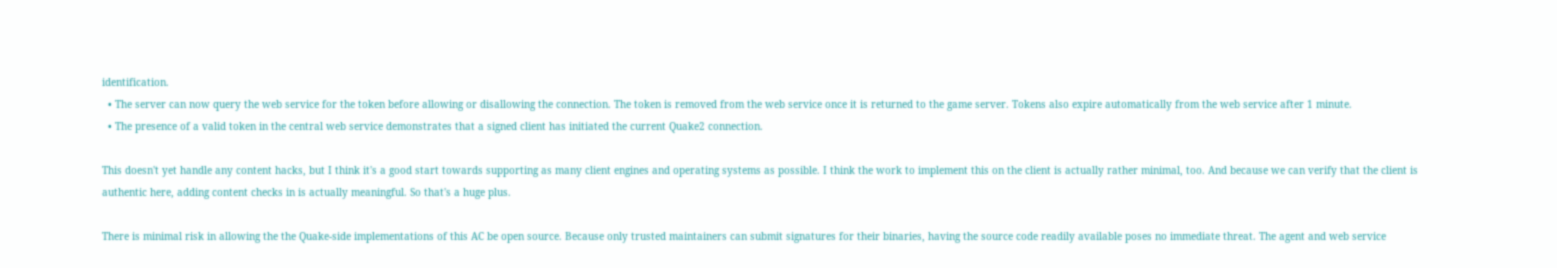identification.
  • The server can now query the web service for the token before allowing or disallowing the connection. The token is removed from the web service once it is returned to the game server. Tokens also expire automatically from the web service after 1 minute.
  • The presence of a valid token in the central web service demonstrates that a signed client has initiated the current Quake2 connection.

This doesn't yet handle any content hacks, but I think it's a good start towards supporting as many client engines and operating systems as possible. I think the work to implement this on the client is actually rather minimal, too. And because we can verify that the client is authentic here, adding content checks in is actually meaningful. So that's a huge plus.

There is minimal risk in allowing the the Quake-side implementations of this AC be open source. Because only trusted maintainers can submit signatures for their binaries, having the source code readily available poses no immediate threat. The agent and web service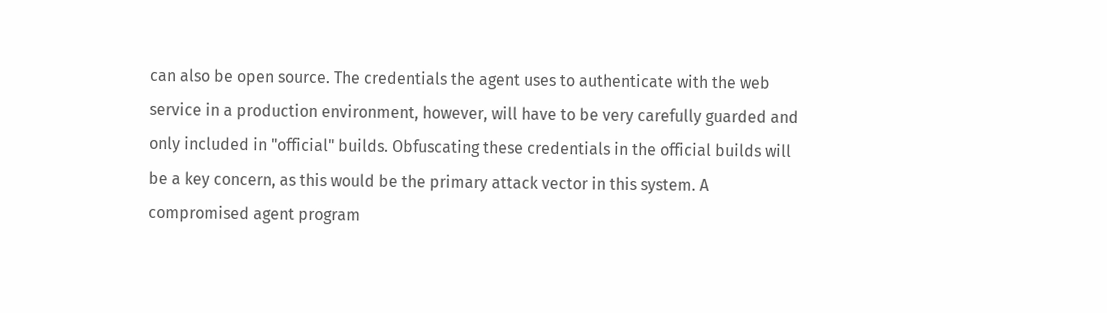can also be open source. The credentials the agent uses to authenticate with the web service in a production environment, however, will have to be very carefully guarded and only included in "official" builds. Obfuscating these credentials in the official builds will be a key concern, as this would be the primary attack vector in this system. A compromised agent program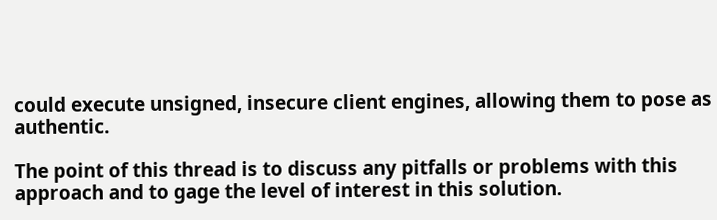could execute unsigned, insecure client engines, allowing them to pose as authentic.

The point of this thread is to discuss any pitfalls or problems with this approach and to gage the level of interest in this solution.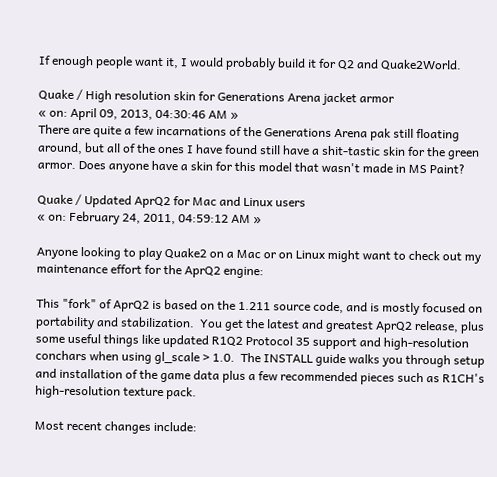If enough people want it, I would probably build it for Q2 and Quake2World.

Quake / High resolution skin for Generations Arena jacket armor
« on: April 09, 2013, 04:30:46 AM »
There are quite a few incarnations of the Generations Arena pak still floating around, but all of the ones I have found still have a shit-tastic skin for the green armor. Does anyone have a skin for this model that wasn't made in MS Paint?

Quake / Updated AprQ2 for Mac and Linux users
« on: February 24, 2011, 04:59:12 AM »

Anyone looking to play Quake2 on a Mac or on Linux might want to check out my maintenance effort for the AprQ2 engine:

This "fork" of AprQ2 is based on the 1.211 source code, and is mostly focused on portability and stabilization.  You get the latest and greatest AprQ2 release, plus some useful things like updated R1Q2 Protocol 35 support and high-resolution conchars when using gl_scale > 1.0.  The INSTALL guide walks you through setup and installation of the game data plus a few recommended pieces such as R1CH's high-resolution texture pack.

Most recent changes include: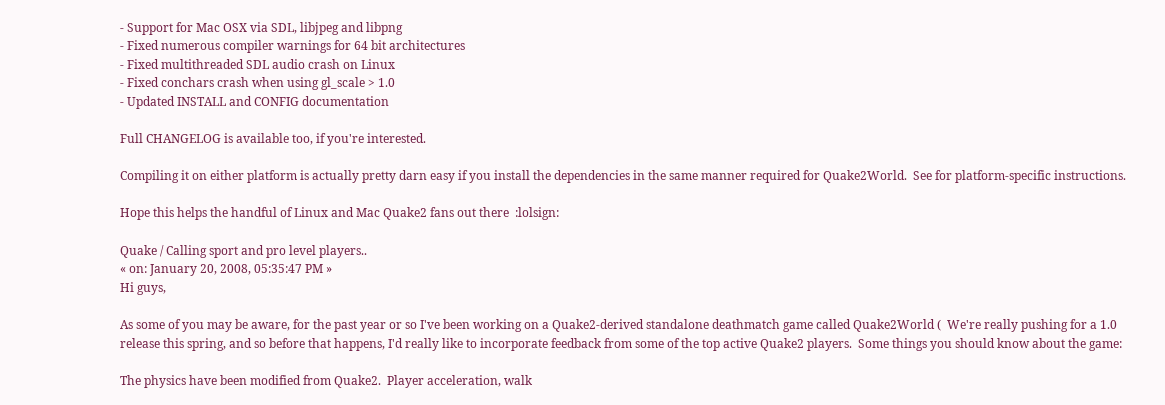- Support for Mac OSX via SDL, libjpeg and libpng
- Fixed numerous compiler warnings for 64 bit architectures
- Fixed multithreaded SDL audio crash on Linux
- Fixed conchars crash when using gl_scale > 1.0
- Updated INSTALL and CONFIG documentation

Full CHANGELOG is available too, if you're interested.

Compiling it on either platform is actually pretty darn easy if you install the dependencies in the same manner required for Quake2World.  See for platform-specific instructions.

Hope this helps the handful of Linux and Mac Quake2 fans out there  :lolsign:

Quake / Calling sport and pro level players..
« on: January 20, 2008, 05:35:47 PM »
Hi guys,

As some of you may be aware, for the past year or so I've been working on a Quake2-derived standalone deathmatch game called Quake2World (  We're really pushing for a 1.0 release this spring, and so before that happens, I'd really like to incorporate feedback from some of the top active Quake2 players.  Some things you should know about the game:

The physics have been modified from Quake2.  Player acceleration, walk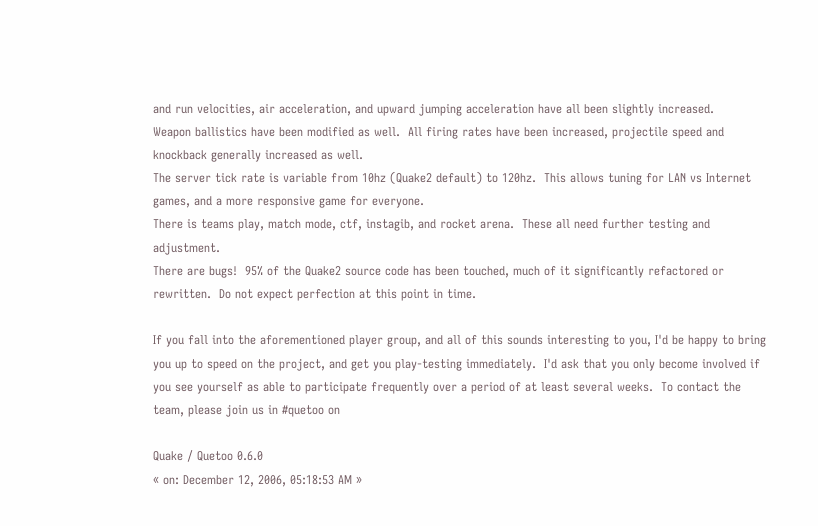and run velocities, air acceleration, and upward jumping acceleration have all been slightly increased.
Weapon ballistics have been modified as well.  All firing rates have been increased, projectile speed and knockback generally increased as well.
The server tick rate is variable from 10hz (Quake2 default) to 120hz.  This allows tuning for LAN vs Internet games, and a more responsive game for everyone.
There is teams play, match mode, ctf, instagib, and rocket arena.  These all need further testing and adjustment.
There are bugs!  95% of the Quake2 source code has been touched, much of it significantly refactored or rewritten.  Do not expect perfection at this point in time.

If you fall into the aforementioned player group, and all of this sounds interesting to you, I'd be happy to bring you up to speed on the project, and get you play-testing immediately.  I'd ask that you only become involved if you see yourself as able to participate frequently over a period of at least several weeks.  To contact the team, please join us in #quetoo on

Quake / Quetoo 0.6.0
« on: December 12, 2006, 05:18:53 AM »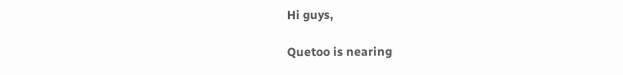Hi guys,

Quetoo is nearing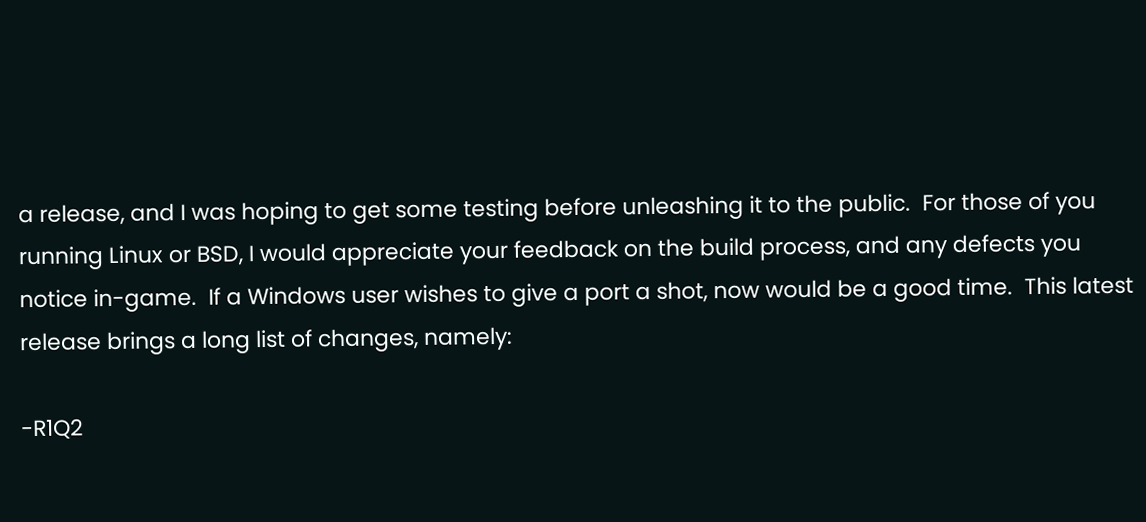a release, and I was hoping to get some testing before unleashing it to the public.  For those of you running Linux or BSD, I would appreciate your feedback on the build process, and any defects you notice in-game.  If a Windows user wishes to give a port a shot, now would be a good time.  This latest release brings a long list of changes, namely:

-R1Q2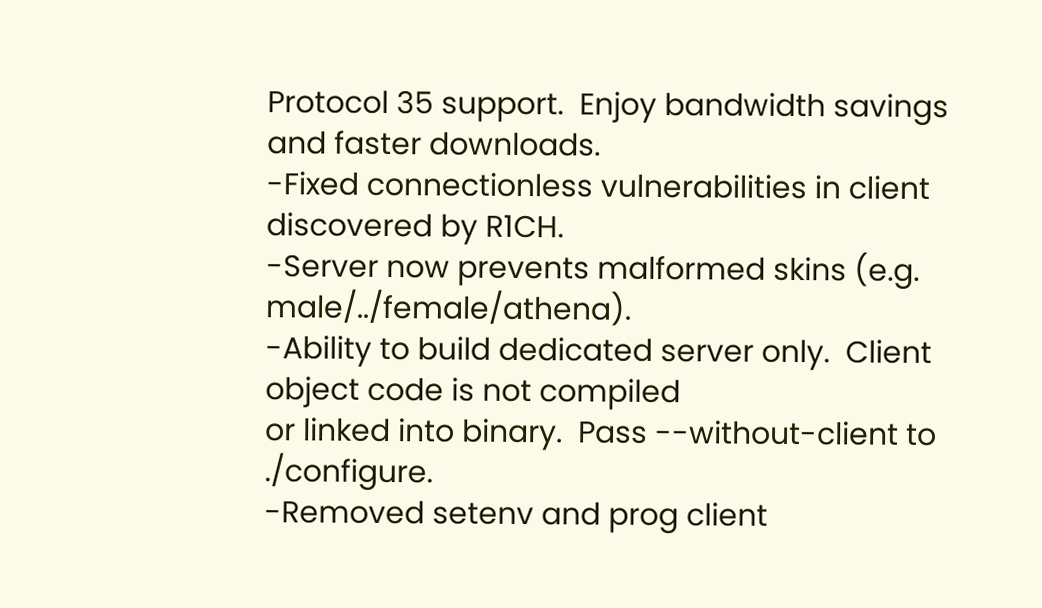Protocol 35 support.  Enjoy bandwidth savings and faster downloads.
-Fixed connectionless vulnerabilities in client discovered by R1CH.
-Server now prevents malformed skins (e.g. male/../female/athena).
-Ability to build dedicated server only.  Client object code is not compiled
or linked into binary.  Pass --without-client to ./configure.
-Removed setenv and prog client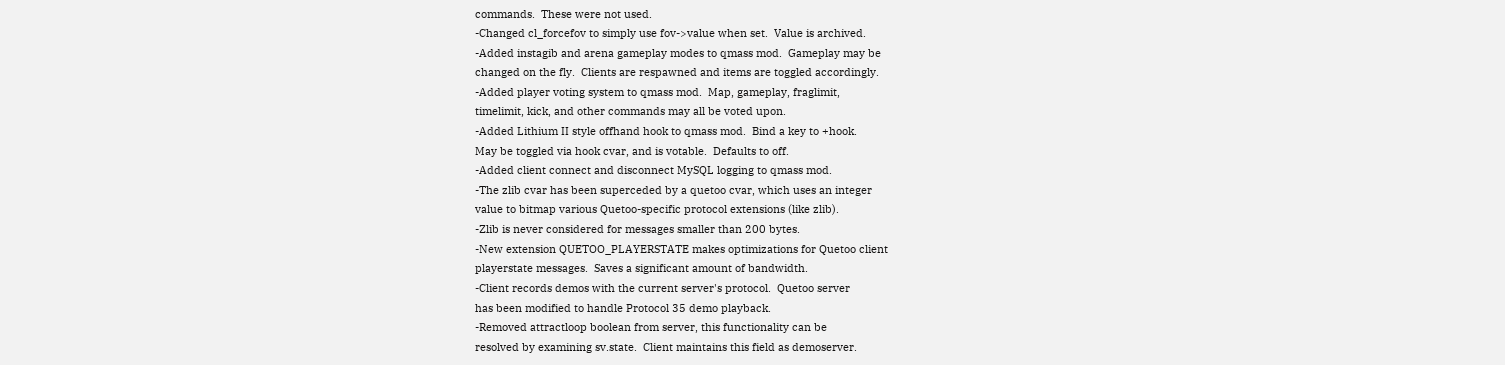commands.  These were not used.
-Changed cl_forcefov to simply use fov->value when set.  Value is archived.
-Added instagib and arena gameplay modes to qmass mod.  Gameplay may be
changed on the fly.  Clients are respawned and items are toggled accordingly.
-Added player voting system to qmass mod.  Map, gameplay, fraglimit,
timelimit, kick, and other commands may all be voted upon.
-Added Lithium II style offhand hook to qmass mod.  Bind a key to +hook.
May be toggled via hook cvar, and is votable.  Defaults to off.
-Added client connect and disconnect MySQL logging to qmass mod.
-The zlib cvar has been superceded by a quetoo cvar, which uses an integer
value to bitmap various Quetoo-specific protocol extensions (like zlib).
-Zlib is never considered for messages smaller than 200 bytes.
-New extension QUETOO_PLAYERSTATE makes optimizations for Quetoo client
playerstate messages.  Saves a significant amount of bandwidth.
-Client records demos with the current server's protocol.  Quetoo server
has been modified to handle Protocol 35 demo playback.
-Removed attractloop boolean from server, this functionality can be
resolved by examining sv.state.  Client maintains this field as demoserver.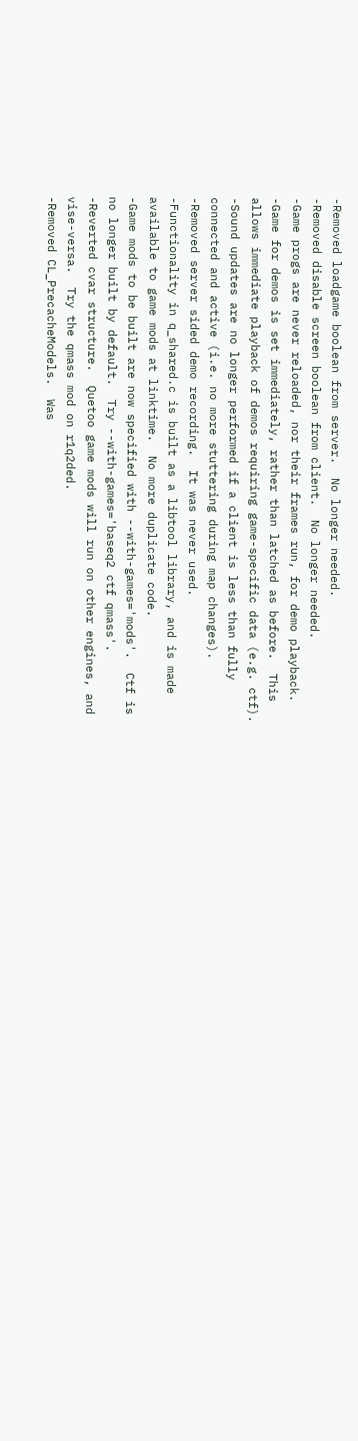-Removed loadgame boolean from server.  No longer needed.
-Removed disable screen boolean from client.  No longer needed.
-Game progs are never reloaded, nor their frames run, for demo playback.
-Game for demos is set immediately, rather than latched as before.  This
allows immediate playback of demos requiring game-specific data (e.g. ctf).
-Sound updates are no longer performed if a client is less than fully
connected and active (i.e. no more stuttering during map changes).
-Removed server sided demo recording.  It was never used.
-Functionality in q_shared.c is built as a libtool library, and is made
available to game mods at linktime.  No more duplicate code.
-Game mods to be built are now specified with --with-games='mods'.  Ctf is
no longer built by default.  Try --with-games='baseq2 ctf qmass'.
-Reverted cvar structure.  Quetoo game mods will run on other engines, and
vise-versa.  Try the qmass mod on r1q2ded.
-Removed CL_PrecacheModels.  Was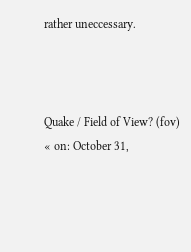rather uneccessary.



Quake / Field of View? (fov)
« on: October 31,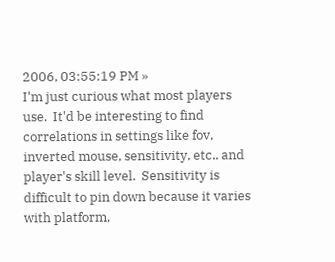2006, 03:55:19 PM »
I'm just curious what most players use.  It'd be interesting to find correlations in settings like fov, inverted mouse, sensitivity, etc.. and player's skill level.  Sensitivity is difficult to pin down because it varies with platform,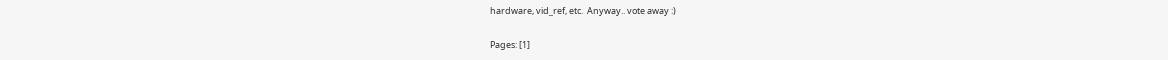hardware, vid_ref, etc.  Anyway.. vote away :)

Pages: [1]